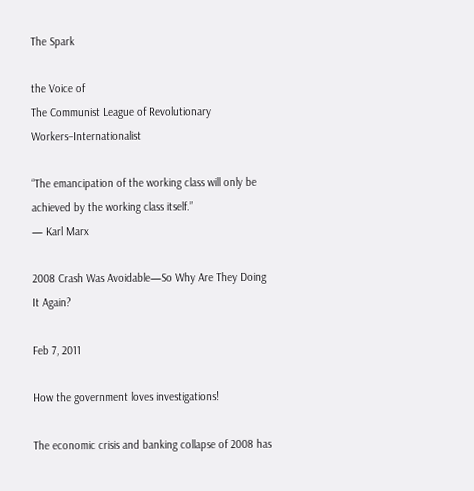The Spark

the Voice of
The Communist League of Revolutionary Workers–Internationalist

“The emancipation of the working class will only be achieved by the working class itself.”
— Karl Marx

2008 Crash Was Avoidable—So Why Are They Doing It Again?

Feb 7, 2011

How the government loves investigations!

The economic crisis and banking collapse of 2008 has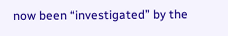now been “investigated” by the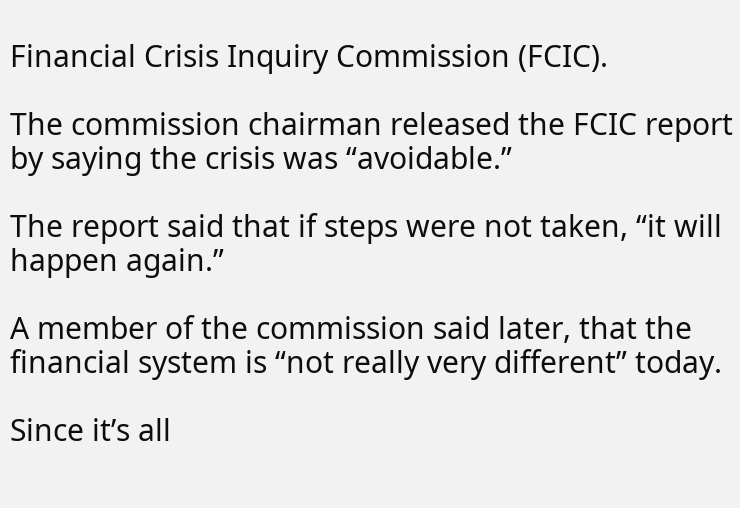Financial Crisis Inquiry Commission (FCIC).

The commission chairman released the FCIC report by saying the crisis was “avoidable.”

The report said that if steps were not taken, “it will happen again.”

A member of the commission said later, that the financial system is “not really very different” today.

Since it’s all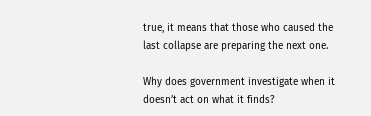true, it means that those who caused the last collapse are preparing the next one.

Why does government investigate when it doesn’t act on what it finds?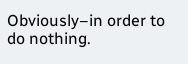Obviously–in order to do nothing.